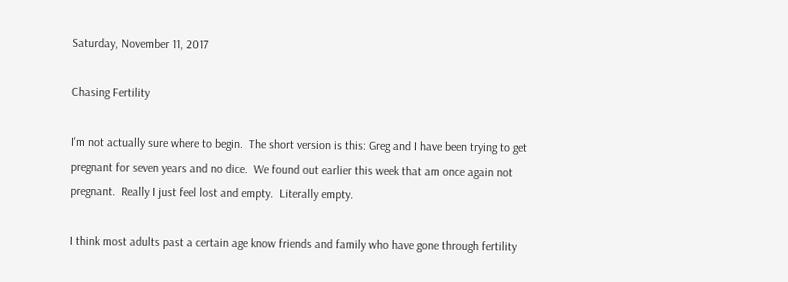Saturday, November 11, 2017

Chasing Fertility

I'm not actually sure where to begin.  The short version is this: Greg and I have been trying to get pregnant for seven years and no dice.  We found out earlier this week that am once again not pregnant.  Really I just feel lost and empty.  Literally empty.

I think most adults past a certain age know friends and family who have gone through fertility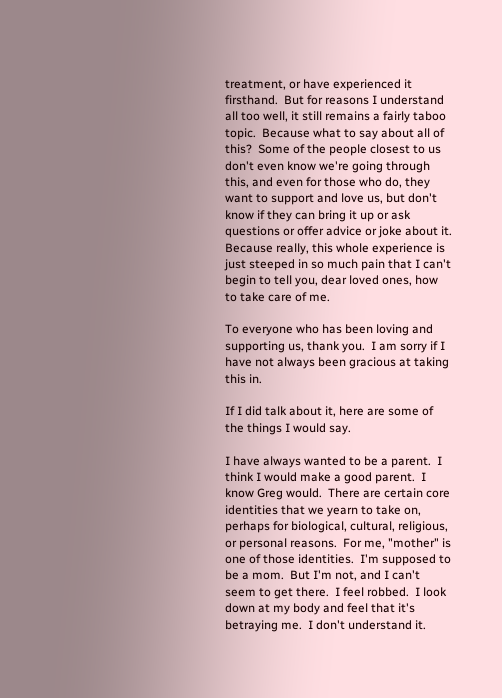treatment, or have experienced it firsthand.  But for reasons I understand all too well, it still remains a fairly taboo topic.  Because what to say about all of this?  Some of the people closest to us don't even know we're going through this, and even for those who do, they want to support and love us, but don't know if they can bring it up or ask questions or offer advice or joke about it.  Because really, this whole experience is just steeped in so much pain that I can't begin to tell you, dear loved ones, how to take care of me.

To everyone who has been loving and supporting us, thank you.  I am sorry if I have not always been gracious at taking this in.

If I did talk about it, here are some of the things I would say.

I have always wanted to be a parent.  I think I would make a good parent.  I know Greg would.  There are certain core identities that we yearn to take on, perhaps for biological, cultural, religious, or personal reasons.  For me, "mother" is one of those identities.  I'm supposed to be a mom.  But I'm not, and I can't seem to get there.  I feel robbed.  I look down at my body and feel that it's betraying me.  I don't understand it.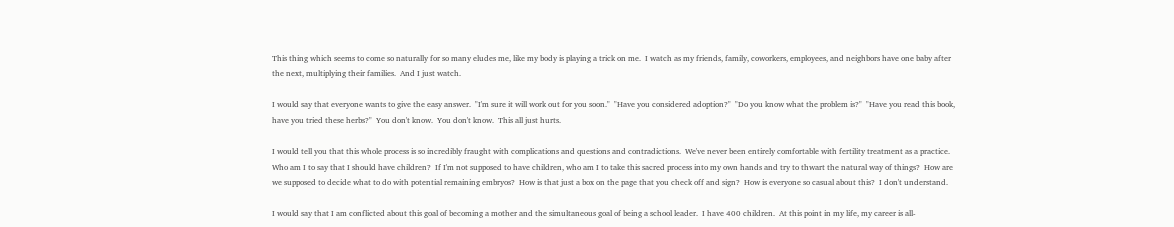This thing which seems to come so naturally for so many eludes me, like my body is playing a trick on me.  I watch as my friends, family, coworkers, employees, and neighbors have one baby after the next, multiplying their families.  And I just watch.

I would say that everyone wants to give the easy answer.  "I'm sure it will work out for you soon."  "Have you considered adoption?"  "Do you know what the problem is?"  "Have you read this book, have you tried these herbs?"  You don't know.  You don't know.  This all just hurts.

I would tell you that this whole process is so incredibly fraught with complications and questions and contradictions.  We've never been entirely comfortable with fertility treatment as a practice.  Who am I to say that I should have children?  If I'm not supposed to have children, who am I to take this sacred process into my own hands and try to thwart the natural way of things?  How are we supposed to decide what to do with potential remaining embryos?  How is that just a box on the page that you check off and sign?  How is everyone so casual about this?  I don't understand.

I would say that I am conflicted about this goal of becoming a mother and the simultaneous goal of being a school leader.  I have 400 children.  At this point in my life, my career is all-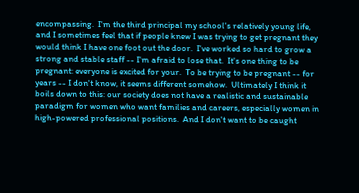encompassing.  I'm the third principal my school's relatively young life, and I sometimes feel that if people knew I was trying to get pregnant they would think I have one foot out the door.  I've worked so hard to grow a strong and stable staff -- I'm afraid to lose that.  It's one thing to be pregnant: everyone is excited for your.  To be trying to be pregnant -- for years -- I don't know, it seems different somehow.  Ultimately I think it boils down to this: our society does not have a realistic and sustainable paradigm for women who want families and careers, especially women in high-powered professional positions.  And I don't want to be caught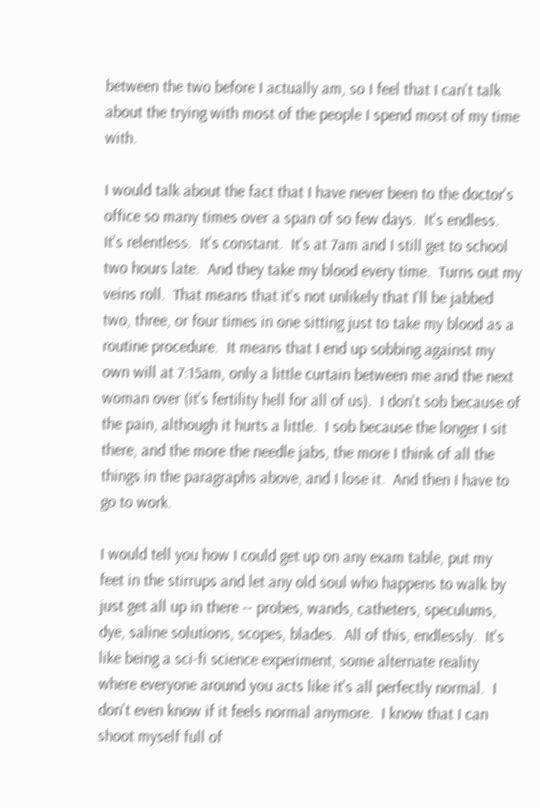between the two before I actually am, so I feel that I can't talk about the trying with most of the people I spend most of my time with.

I would talk about the fact that I have never been to the doctor's office so many times over a span of so few days.  It's endless.  It's relentless.  It's constant.  It's at 7am and I still get to school two hours late.  And they take my blood every time.  Turns out my veins roll.  That means that it's not unlikely that I'll be jabbed two, three, or four times in one sitting just to take my blood as a routine procedure.  It means that I end up sobbing against my own will at 7:15am, only a little curtain between me and the next woman over (it's fertility hell for all of us).  I don't sob because of the pain, although it hurts a little.  I sob because the longer I sit there, and the more the needle jabs, the more I think of all the things in the paragraphs above, and I lose it.  And then I have to go to work.

I would tell you how I could get up on any exam table, put my feet in the stirrups and let any old soul who happens to walk by just get all up in there -- probes, wands, catheters, speculums, dye, saline solutions, scopes, blades.  All of this, endlessly.  It's like being a sci-fi science experiment, some alternate reality where everyone around you acts like it's all perfectly normal.  I don't even know if it feels normal anymore.  I know that I can shoot myself full of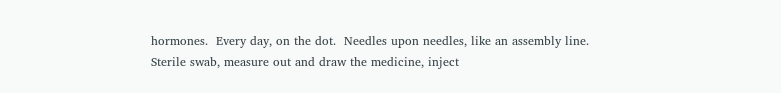hormones.  Every day, on the dot.  Needles upon needles, like an assembly line.  Sterile swab, measure out and draw the medicine, inject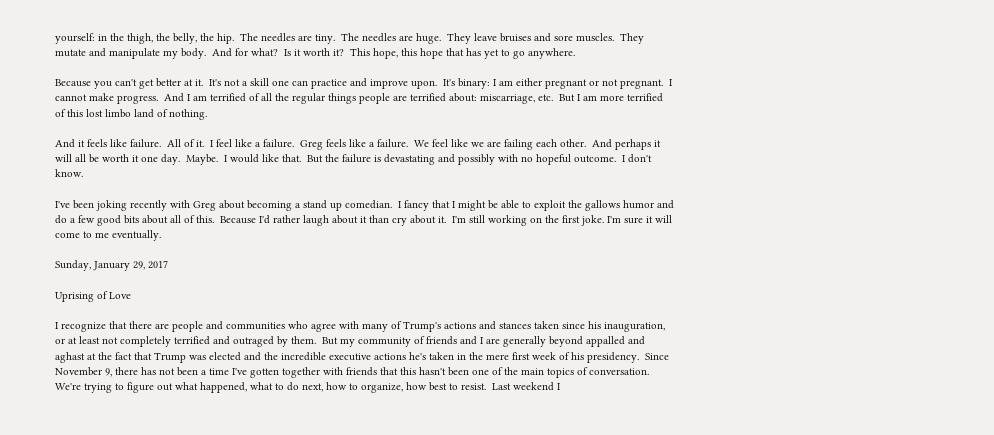yourself: in the thigh, the belly, the hip.  The needles are tiny.  The needles are huge.  They leave bruises and sore muscles.  They mutate and manipulate my body.  And for what?  Is it worth it?  This hope, this hope that has yet to go anywhere.

Because you can't get better at it.  It's not a skill one can practice and improve upon.  It's binary: I am either pregnant or not pregnant.  I cannot make progress.  And I am terrified of all the regular things people are terrified about: miscarriage, etc.  But I am more terrified of this lost limbo land of nothing.

And it feels like failure.  All of it.  I feel like a failure.  Greg feels like a failure.  We feel like we are failing each other.  And perhaps it will all be worth it one day.  Maybe.  I would like that.  But the failure is devastating and possibly with no hopeful outcome.  I don't know.

I've been joking recently with Greg about becoming a stand up comedian.  I fancy that I might be able to exploit the gallows humor and do a few good bits about all of this.  Because I'd rather laugh about it than cry about it.  I'm still working on the first joke. I'm sure it will come to me eventually.

Sunday, January 29, 2017

Uprising of Love

I recognize that there are people and communities who agree with many of Trump's actions and stances taken since his inauguration, or at least not completely terrified and outraged by them.  But my community of friends and I are generally beyond appalled and aghast at the fact that Trump was elected and the incredible executive actions he's taken in the mere first week of his presidency.  Since November 9, there has not been a time I've gotten together with friends that this hasn't been one of the main topics of conversation.  We're trying to figure out what happened, what to do next, how to organize, how best to resist.  Last weekend I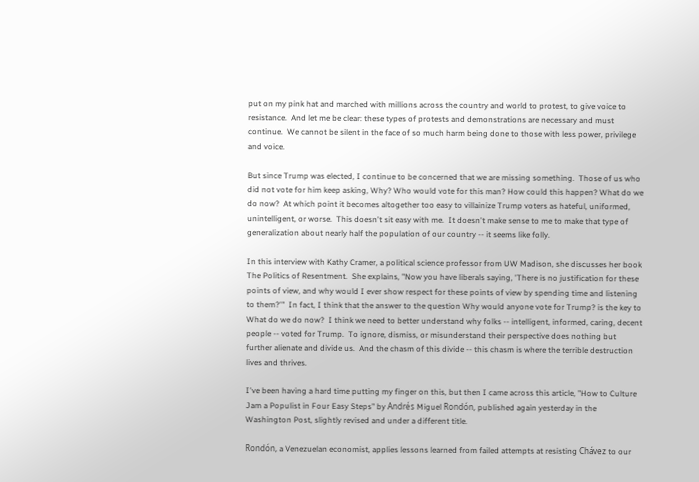put on my pink hat and marched with millions across the country and world to protest, to give voice to resistance.  And let me be clear: these types of protests and demonstrations are necessary and must continue.  We cannot be silent in the face of so much harm being done to those with less power, privilege and voice.

But since Trump was elected, I continue to be concerned that we are missing something.  Those of us who did not vote for him keep asking, Why? Who would vote for this man? How could this happen? What do we do now?  At which point it becomes altogether too easy to villainize Trump voters as hateful, uniformed, unintelligent, or worse.  This doesn't sit easy with me.  It doesn't make sense to me to make that type of generalization about nearly half the population of our country -- it seems like folly.

In this interview with Kathy Cramer, a political science professor from UW Madison, she discusses her book The Politics of Resentment.  She explains, "Now you have liberals saying, 'There is no justification for these points of view, and why would I ever show respect for these points of view by spending time and listening to them?'"  In fact, I think that the answer to the question Why would anyone vote for Trump? is the key to What do we do now?  I think we need to better understand why folks -- intelligent, informed, caring, decent people -- voted for Trump.  To ignore, dismiss, or misunderstand their perspective does nothing but further alienate and divide us.  And the chasm of this divide -- this chasm is where the terrible destruction lives and thrives.

I've been having a hard time putting my finger on this, but then I came across this article, "How to Culture Jam a Populist in Four Easy Steps" by Andrés Miguel Rondón, published again yesterday in the Washington Post, slightly revised and under a different title.

Rondón, a Venezuelan economist, applies lessons learned from failed attempts at resisting Chávez to our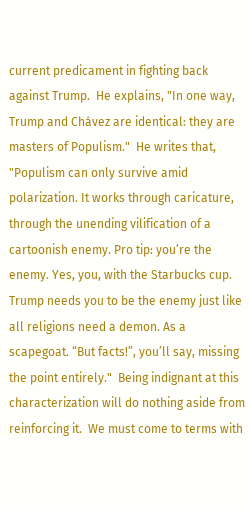current predicament in fighting back against Trump.  He explains, "In one way, Trump and Chávez are identical: they are masters of Populism."  He writes that, "Populism can only survive amid polarization. It works through caricature, through the unending vilification of a cartoonish enemy. Pro tip: you’re the enemy. Yes, you, with the Starbucks cup. Trump needs you to be the enemy just like all religions need a demon. As a scapegoat. “But facts!”, you’ll say, missing the point entirely."  Being indignant at this characterization will do nothing aside from reinforcing it.  We must come to terms with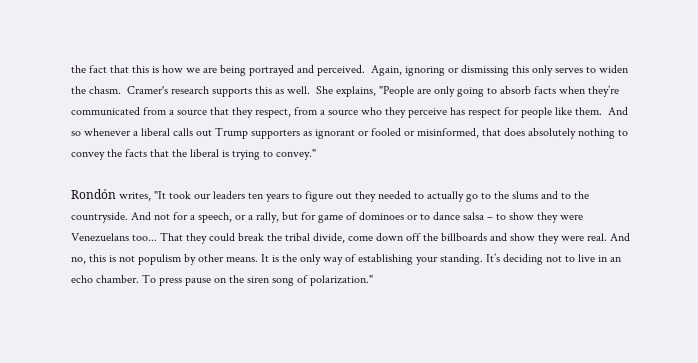the fact that this is how we are being portrayed and perceived.  Again, ignoring or dismissing this only serves to widen the chasm.  Cramer's research supports this as well.  She explains, "People are only going to absorb facts when they’re communicated from a source that they respect, from a source who they perceive has respect for people like them.  And so whenever a liberal calls out Trump supporters as ignorant or fooled or misinformed, that does absolutely nothing to convey the facts that the liberal is trying to convey."

Rondón writes, "It took our leaders ten years to figure out they needed to actually go to the slums and to the countryside. And not for a speech, or a rally, but for game of dominoes or to dance salsa – to show they were Venezuelans too... That they could break the tribal divide, come down off the billboards and show they were real. And no, this is not populism by other means. It is the only way of establishing your standing. It’s deciding not to live in an echo chamber. To press pause on the siren song of polarization."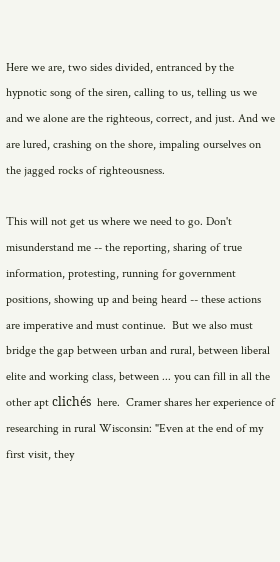Here we are, two sides divided, entranced by the hypnotic song of the siren, calling to us, telling us we and we alone are the righteous, correct, and just. And we are lured, crashing on the shore, impaling ourselves on the jagged rocks of righteousness.

This will not get us where we need to go. Don't misunderstand me -- the reporting, sharing of true information, protesting, running for government positions, showing up and being heard -- these actions are imperative and must continue.  But we also must bridge the gap between urban and rural, between liberal elite and working class, between ... you can fill in all the other apt clichés  here.  Cramer shares her experience of researching in rural Wisconsin: "Even at the end of my first visit, they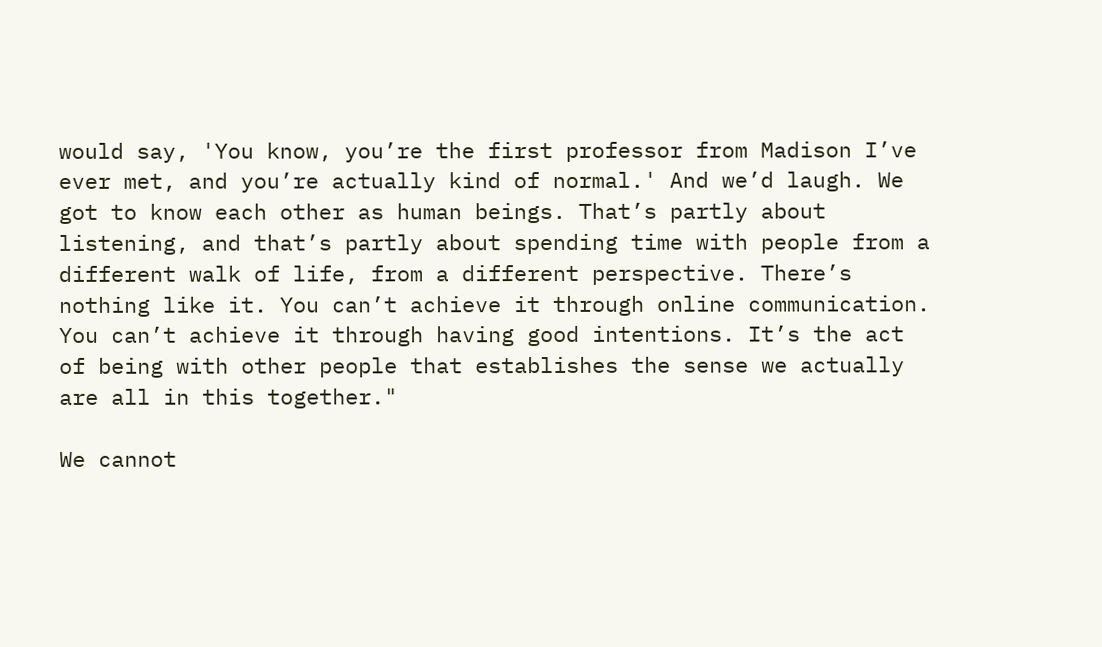would say, 'You know, you’re the first professor from Madison I’ve ever met, and you’re actually kind of normal.' And we’d laugh. We got to know each other as human beings. That’s partly about listening, and that’s partly about spending time with people from a different walk of life, from a different perspective. There’s nothing like it. You can’t achieve it through online communication. You can’t achieve it through having good intentions. It’s the act of being with other people that establishes the sense we actually are all in this together."

We cannot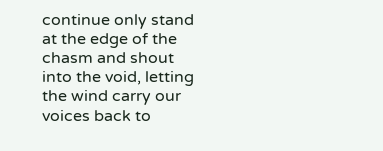continue only stand at the edge of the chasm and shout into the void, letting the wind carry our voices back to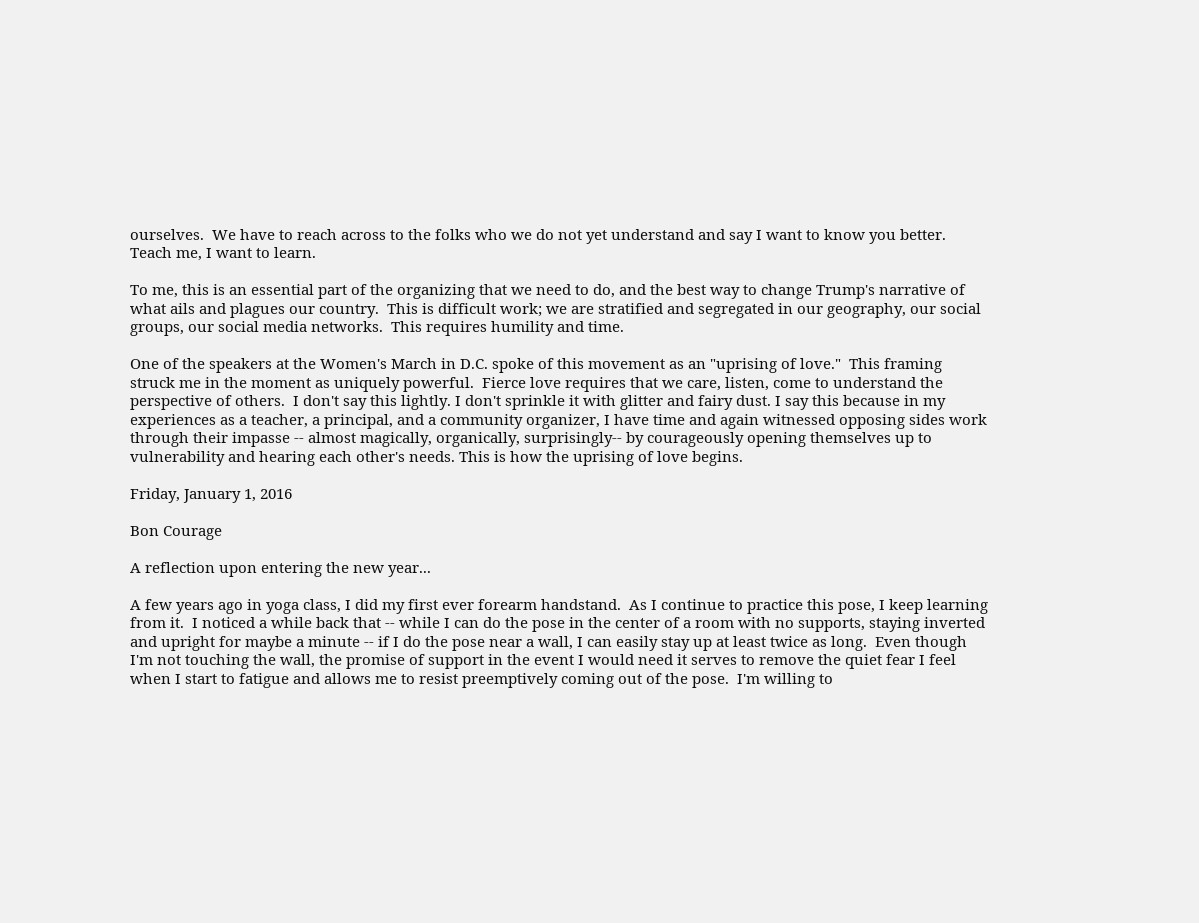ourselves.  We have to reach across to the folks who we do not yet understand and say I want to know you better. Teach me, I want to learn.

To me, this is an essential part of the organizing that we need to do, and the best way to change Trump's narrative of what ails and plagues our country.  This is difficult work; we are stratified and segregated in our geography, our social groups, our social media networks.  This requires humility and time.

One of the speakers at the Women's March in D.C. spoke of this movement as an "uprising of love."  This framing struck me in the moment as uniquely powerful.  Fierce love requires that we care, listen, come to understand the perspective of others.  I don't say this lightly. I don't sprinkle it with glitter and fairy dust. I say this because in my experiences as a teacher, a principal, and a community organizer, I have time and again witnessed opposing sides work through their impasse -- almost magically, organically, surprisingly-- by courageously opening themselves up to vulnerability and hearing each other's needs. This is how the uprising of love begins.

Friday, January 1, 2016

Bon Courage

A reflection upon entering the new year...

A few years ago in yoga class, I did my first ever forearm handstand.  As I continue to practice this pose, I keep learning from it.  I noticed a while back that -- while I can do the pose in the center of a room with no supports, staying inverted and upright for maybe a minute -- if I do the pose near a wall, I can easily stay up at least twice as long.  Even though I'm not touching the wall, the promise of support in the event I would need it serves to remove the quiet fear I feel when I start to fatigue and allows me to resist preemptively coming out of the pose.  I'm willing to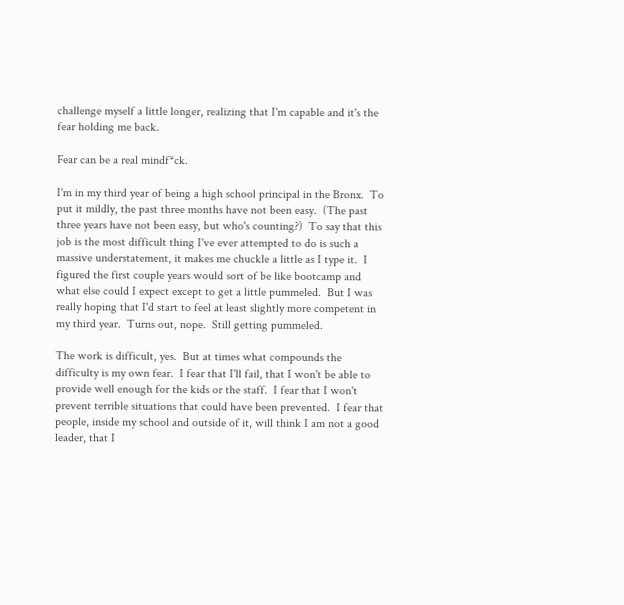challenge myself a little longer, realizing that I'm capable and it's the fear holding me back.

Fear can be a real mindf*ck.

I'm in my third year of being a high school principal in the Bronx.  To put it mildly, the past three months have not been easy.  (The past three years have not been easy, but who's counting?)  To say that this job is the most difficult thing I've ever attempted to do is such a massive understatement, it makes me chuckle a little as I type it.  I figured the first couple years would sort of be like bootcamp and what else could I expect except to get a little pummeled.  But I was really hoping that I'd start to feel at least slightly more competent in my third year.  Turns out, nope.  Still getting pummeled.

The work is difficult, yes.  But at times what compounds the difficulty is my own fear.  I fear that I'll fail, that I won't be able to provide well enough for the kids or the staff.  I fear that I won't prevent terrible situations that could have been prevented.  I fear that people, inside my school and outside of it, will think I am not a good leader, that I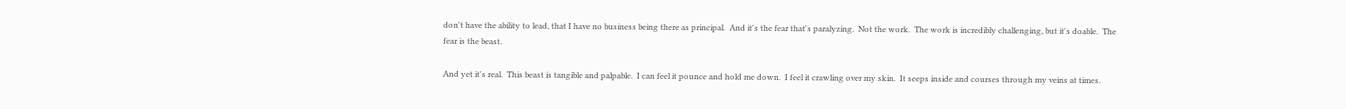don't have the ability to lead, that I have no business being there as principal.  And it's the fear that's paralyzing.  Not the work.  The work is incredibly challenging, but it's doable.  The fear is the beast.

And yet it's real.  This beast is tangible and palpable.  I can feel it pounce and hold me down.  I feel it crawling over my skin.  It seeps inside and courses through my veins at times.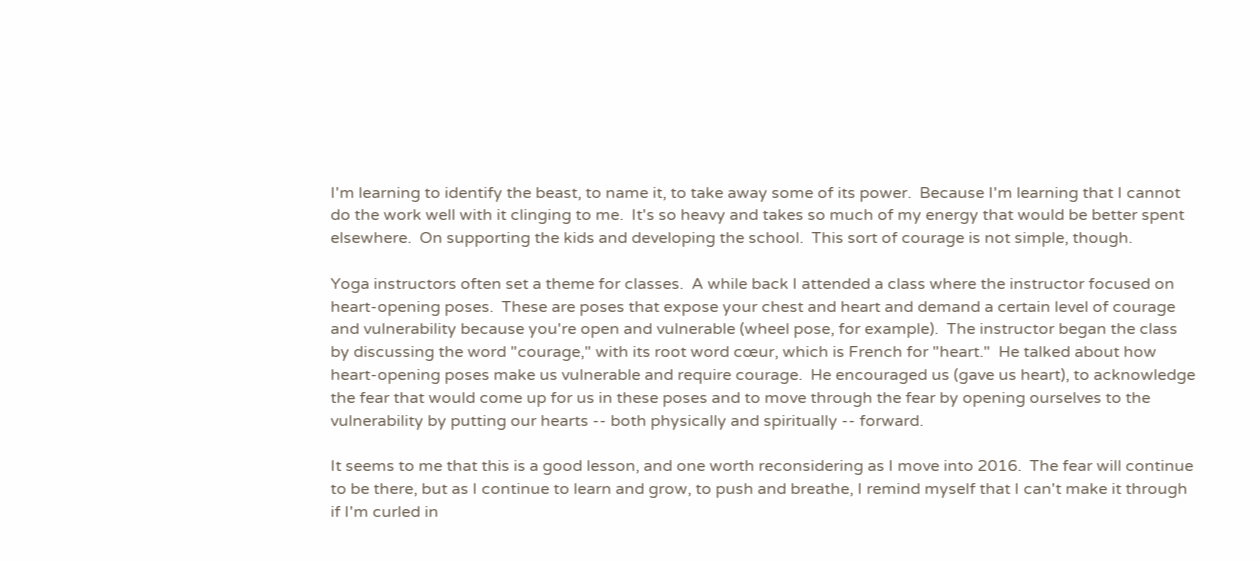I'm learning to identify the beast, to name it, to take away some of its power.  Because I'm learning that I cannot do the work well with it clinging to me.  It's so heavy and takes so much of my energy that would be better spent elsewhere.  On supporting the kids and developing the school.  This sort of courage is not simple, though.

Yoga instructors often set a theme for classes.  A while back I attended a class where the instructor focused on heart-opening poses.  These are poses that expose your chest and heart and demand a certain level of courage and vulnerability because you're open and vulnerable (wheel pose, for example).  The instructor began the class by discussing the word "courage," with its root word cœur, which is French for "heart."  He talked about how heart-opening poses make us vulnerable and require courage.  He encouraged us (gave us heart), to acknowledge the fear that would come up for us in these poses and to move through the fear by opening ourselves to the vulnerability by putting our hearts -- both physically and spiritually -- forward.

It seems to me that this is a good lesson, and one worth reconsidering as I move into 2016.  The fear will continue to be there, but as I continue to learn and grow, to push and breathe, I remind myself that I can't make it through if I'm curled in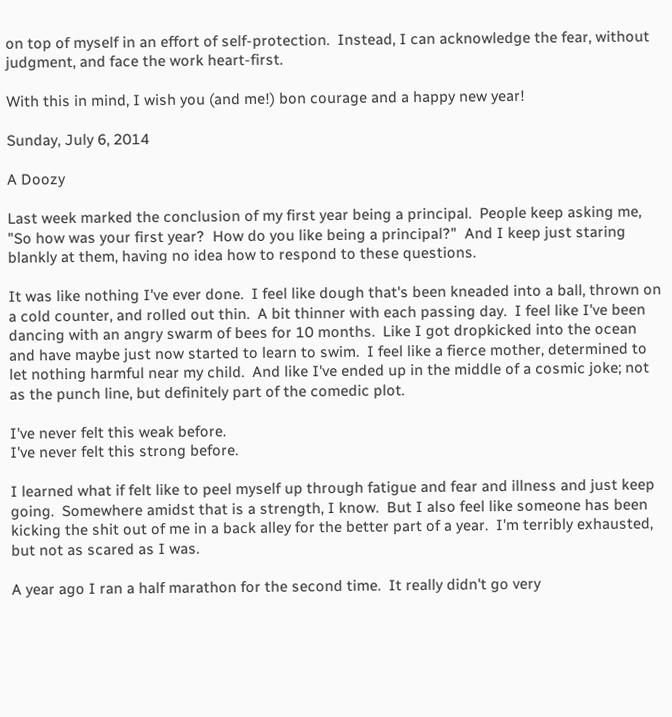on top of myself in an effort of self-protection.  Instead, I can acknowledge the fear, without judgment, and face the work heart-first.

With this in mind, I wish you (and me!) bon courage and a happy new year!

Sunday, July 6, 2014

A Doozy

Last week marked the conclusion of my first year being a principal.  People keep asking me, "So how was your first year?  How do you like being a principal?"  And I keep just staring blankly at them, having no idea how to respond to these questions.

It was like nothing I've ever done.  I feel like dough that's been kneaded into a ball, thrown on a cold counter, and rolled out thin.  A bit thinner with each passing day.  I feel like I've been dancing with an angry swarm of bees for 10 months.  Like I got dropkicked into the ocean and have maybe just now started to learn to swim.  I feel like a fierce mother, determined to let nothing harmful near my child.  And like I've ended up in the middle of a cosmic joke; not as the punch line, but definitely part of the comedic plot.

I've never felt this weak before.
I've never felt this strong before.

I learned what if felt like to peel myself up through fatigue and fear and illness and just keep going.  Somewhere amidst that is a strength, I know.  But I also feel like someone has been kicking the shit out of me in a back alley for the better part of a year.  I'm terribly exhausted, but not as scared as I was.

A year ago I ran a half marathon for the second time.  It really didn't go very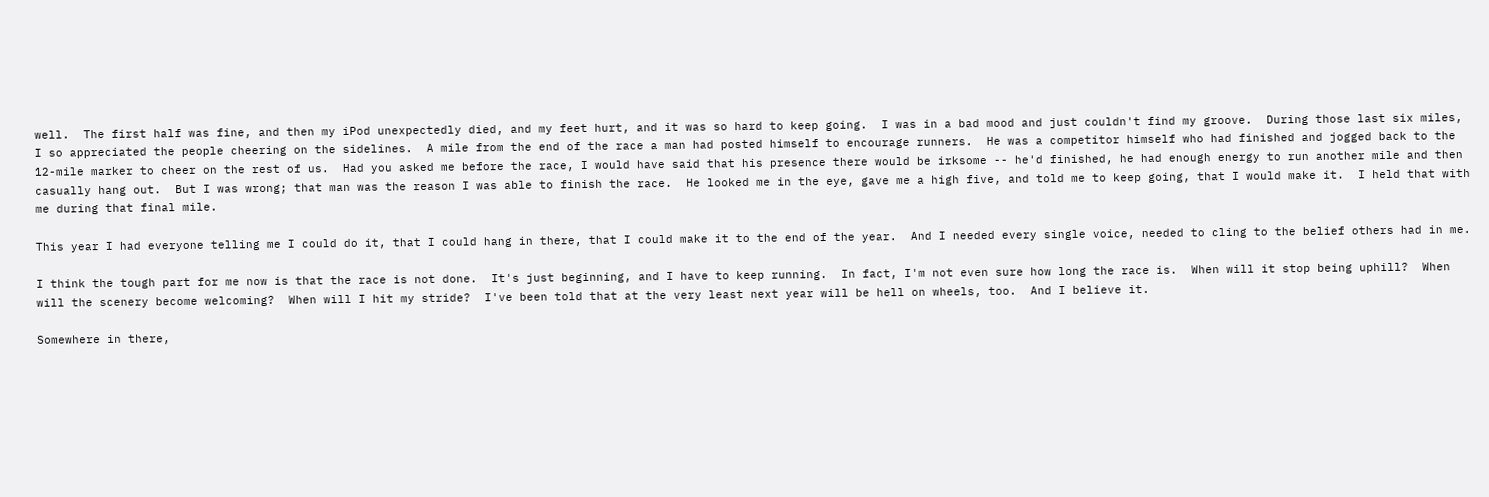well.  The first half was fine, and then my iPod unexpectedly died, and my feet hurt, and it was so hard to keep going.  I was in a bad mood and just couldn't find my groove.  During those last six miles, I so appreciated the people cheering on the sidelines.  A mile from the end of the race a man had posted himself to encourage runners.  He was a competitor himself who had finished and jogged back to the 12-mile marker to cheer on the rest of us.  Had you asked me before the race, I would have said that his presence there would be irksome -- he'd finished, he had enough energy to run another mile and then casually hang out.  But I was wrong; that man was the reason I was able to finish the race.  He looked me in the eye, gave me a high five, and told me to keep going, that I would make it.  I held that with me during that final mile.

This year I had everyone telling me I could do it, that I could hang in there, that I could make it to the end of the year.  And I needed every single voice, needed to cling to the belief others had in me.

I think the tough part for me now is that the race is not done.  It's just beginning, and I have to keep running.  In fact, I'm not even sure how long the race is.  When will it stop being uphill?  When will the scenery become welcoming?  When will I hit my stride?  I've been told that at the very least next year will be hell on wheels, too.  And I believe it.

Somewhere in there,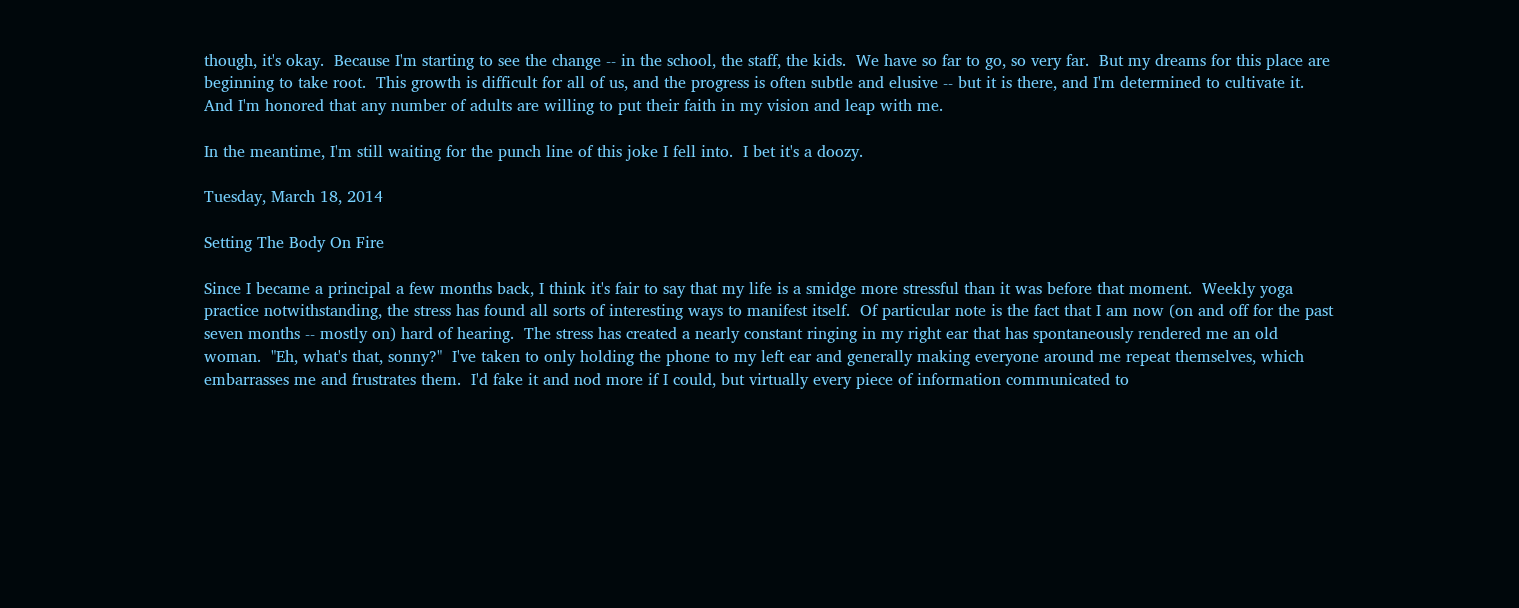though, it's okay.  Because I'm starting to see the change -- in the school, the staff, the kids.  We have so far to go, so very far.  But my dreams for this place are beginning to take root.  This growth is difficult for all of us, and the progress is often subtle and elusive -- but it is there, and I'm determined to cultivate it.  And I'm honored that any number of adults are willing to put their faith in my vision and leap with me.

In the meantime, I'm still waiting for the punch line of this joke I fell into.  I bet it's a doozy.

Tuesday, March 18, 2014

Setting The Body On Fire

Since I became a principal a few months back, I think it's fair to say that my life is a smidge more stressful than it was before that moment.  Weekly yoga practice notwithstanding, the stress has found all sorts of interesting ways to manifest itself.  Of particular note is the fact that I am now (on and off for the past seven months -- mostly on) hard of hearing.  The stress has created a nearly constant ringing in my right ear that has spontaneously rendered me an old woman.  "Eh, what's that, sonny?"  I've taken to only holding the phone to my left ear and generally making everyone around me repeat themselves, which embarrasses me and frustrates them.  I'd fake it and nod more if I could, but virtually every piece of information communicated to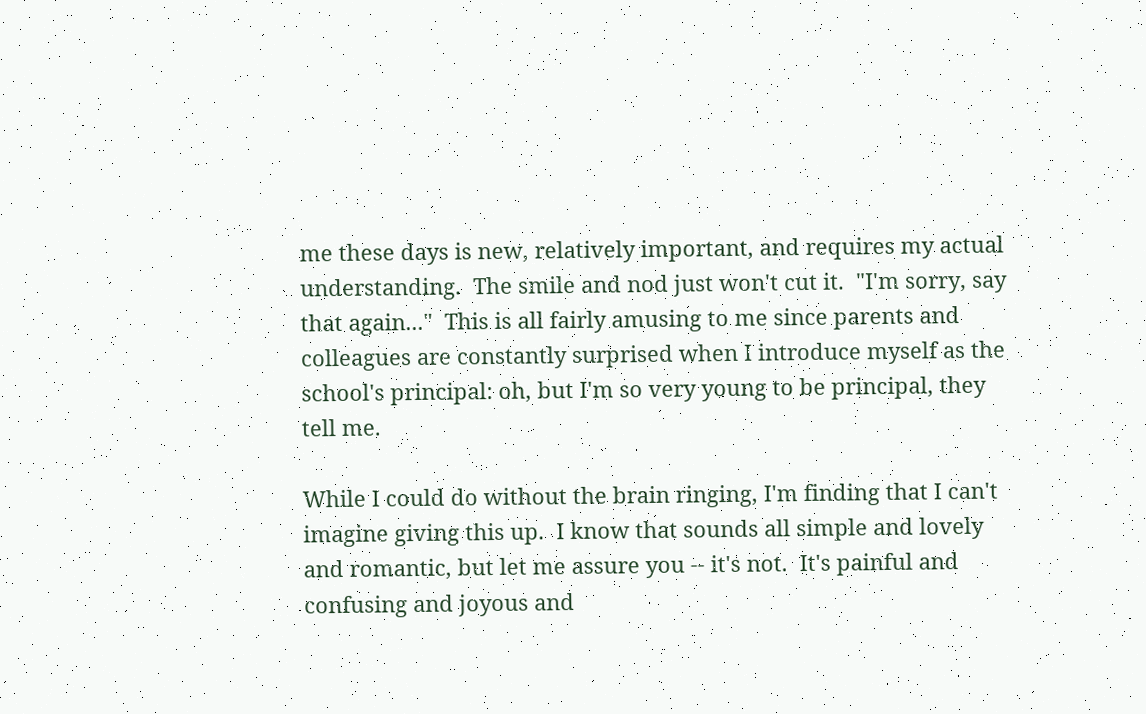me these days is new, relatively important, and requires my actual understanding.  The smile and nod just won't cut it.  "I'm sorry, say that again..."  This is all fairly amusing to me since parents and colleagues are constantly surprised when I introduce myself as the school's principal: oh, but I'm so very young to be principal, they tell me.

While I could do without the brain ringing, I'm finding that I can't imagine giving this up.  I know that sounds all simple and lovely and romantic, but let me assure you -- it's not.  It's painful and confusing and joyous and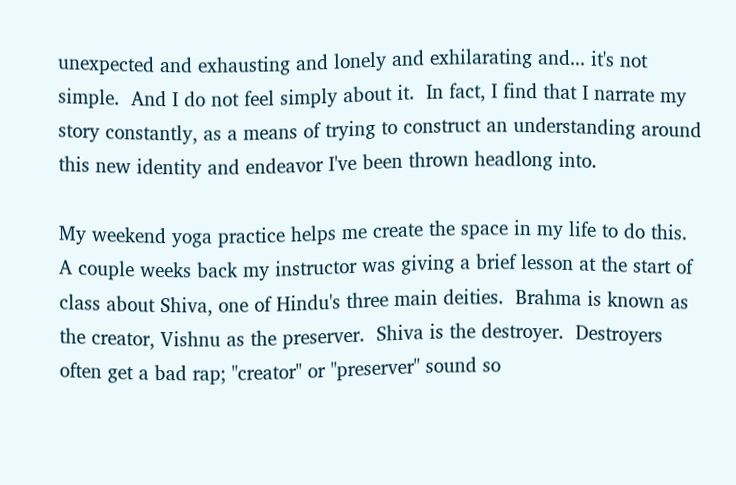unexpected and exhausting and lonely and exhilarating and... it's not simple.  And I do not feel simply about it.  In fact, I find that I narrate my story constantly, as a means of trying to construct an understanding around this new identity and endeavor I've been thrown headlong into.

My weekend yoga practice helps me create the space in my life to do this.  A couple weeks back my instructor was giving a brief lesson at the start of class about Shiva, one of Hindu's three main deities.  Brahma is known as the creator, Vishnu as the preserver.  Shiva is the destroyer.  Destroyers often get a bad rap; "creator" or "preserver" sound so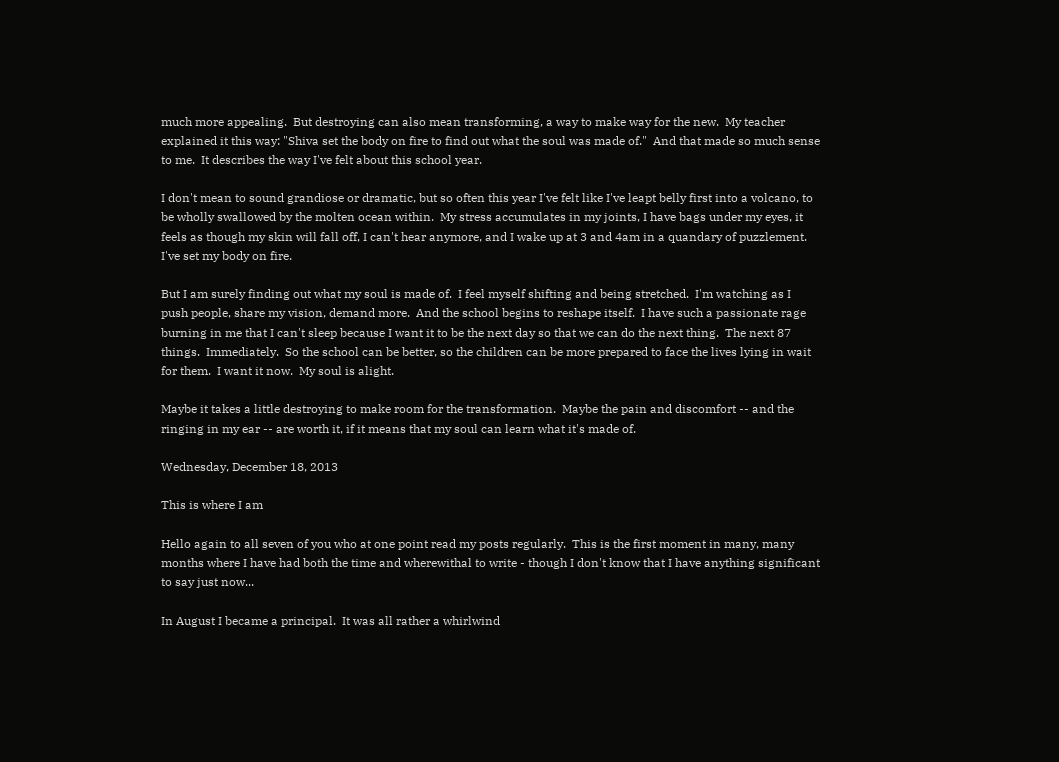much more appealing.  But destroying can also mean transforming, a way to make way for the new.  My teacher explained it this way: "Shiva set the body on fire to find out what the soul was made of."  And that made so much sense to me.  It describes the way I've felt about this school year.

I don't mean to sound grandiose or dramatic, but so often this year I've felt like I've leapt belly first into a volcano, to be wholly swallowed by the molten ocean within.  My stress accumulates in my joints, I have bags under my eyes, it feels as though my skin will fall off, I can't hear anymore, and I wake up at 3 and 4am in a quandary of puzzlement.  I've set my body on fire.

But I am surely finding out what my soul is made of.  I feel myself shifting and being stretched.  I'm watching as I push people, share my vision, demand more.  And the school begins to reshape itself.  I have such a passionate rage burning in me that I can't sleep because I want it to be the next day so that we can do the next thing.  The next 87 things.  Immediately.  So the school can be better, so the children can be more prepared to face the lives lying in wait for them.  I want it now.  My soul is alight.

Maybe it takes a little destroying to make room for the transformation.  Maybe the pain and discomfort -- and the ringing in my ear -- are worth it, if it means that my soul can learn what it's made of.

Wednesday, December 18, 2013

This is where I am

Hello again to all seven of you who at one point read my posts regularly.  This is the first moment in many, many months where I have had both the time and wherewithal to write - though I don't know that I have anything significant to say just now...

In August I became a principal.  It was all rather a whirlwind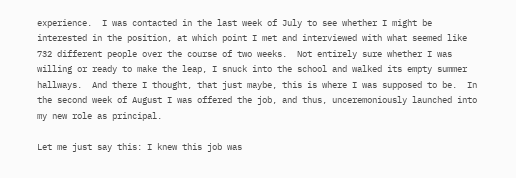experience.  I was contacted in the last week of July to see whether I might be interested in the position, at which point I met and interviewed with what seemed like 732 different people over the course of two weeks.  Not entirely sure whether I was willing or ready to make the leap, I snuck into the school and walked its empty summer hallways.  And there I thought, that just maybe, this is where I was supposed to be.  In the second week of August I was offered the job, and thus, unceremoniously launched into my new role as principal.

Let me just say this: I knew this job was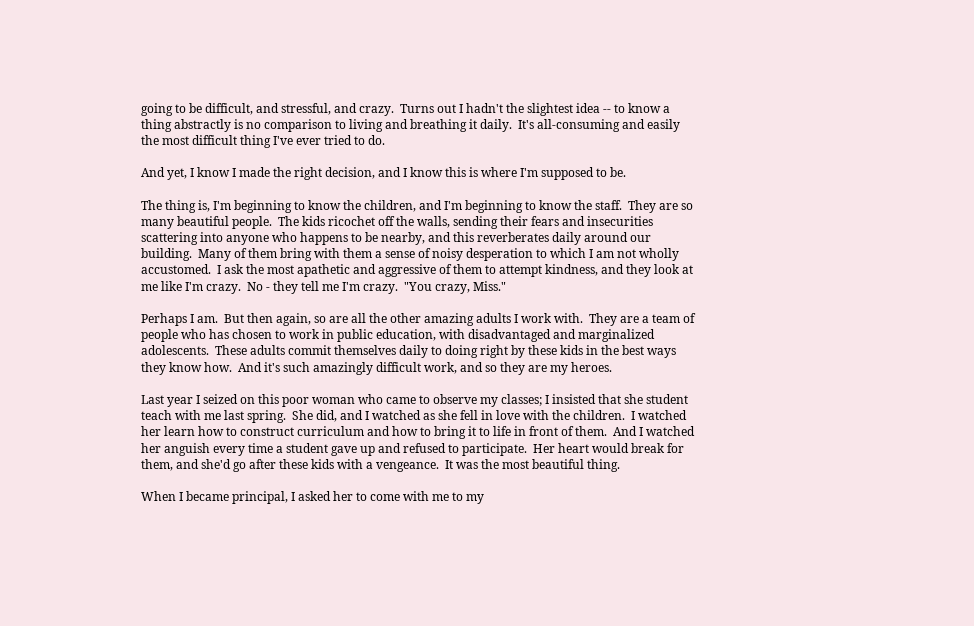going to be difficult, and stressful, and crazy.  Turns out I hadn't the slightest idea -- to know a thing abstractly is no comparison to living and breathing it daily.  It's all-consuming and easily the most difficult thing I've ever tried to do.

And yet, I know I made the right decision, and I know this is where I'm supposed to be.

The thing is, I'm beginning to know the children, and I'm beginning to know the staff.  They are so many beautiful people.  The kids ricochet off the walls, sending their fears and insecurities scattering into anyone who happens to be nearby, and this reverberates daily around our building.  Many of them bring with them a sense of noisy desperation to which I am not wholly accustomed.  I ask the most apathetic and aggressive of them to attempt kindness, and they look at me like I'm crazy.  No - they tell me I'm crazy.  "You crazy, Miss."

Perhaps I am.  But then again, so are all the other amazing adults I work with.  They are a team of people who has chosen to work in public education, with disadvantaged and marginalized adolescents.  These adults commit themselves daily to doing right by these kids in the best ways they know how.  And it's such amazingly difficult work, and so they are my heroes.

Last year I seized on this poor woman who came to observe my classes; I insisted that she student teach with me last spring.  She did, and I watched as she fell in love with the children.  I watched her learn how to construct curriculum and how to bring it to life in front of them.  And I watched her anguish every time a student gave up and refused to participate.  Her heart would break for them, and she'd go after these kids with a vengeance.  It was the most beautiful thing.

When I became principal, I asked her to come with me to my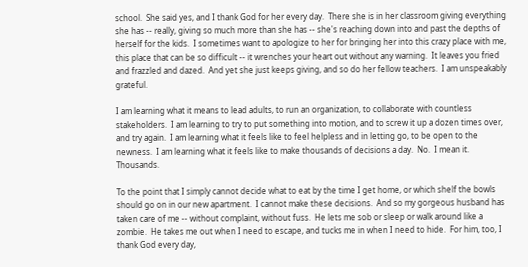school.  She said yes, and I thank God for her every day.  There she is in her classroom giving everything she has -- really, giving so much more than she has -- she's reaching down into and past the depths of herself for the kids.  I sometimes want to apologize to her for bringing her into this crazy place with me, this place that can be so difficult -- it wrenches your heart out without any warning.  It leaves you fried and frazzled and dazed.  And yet she just keeps giving, and so do her fellow teachers.  I am unspeakably grateful.

I am learning what it means to lead adults, to run an organization, to collaborate with countless stakeholders.  I am learning to try to put something into motion, and to screw it up a dozen times over, and try again.  I am learning what it feels like to feel helpless and in letting go, to be open to the newness.  I am learning what it feels like to make thousands of decisions a day.  No.  I mean it.  Thousands.

To the point that I simply cannot decide what to eat by the time I get home, or which shelf the bowls should go on in our new apartment.  I cannot make these decisions.  And so my gorgeous husband has taken care of me -- without complaint, without fuss.  He lets me sob or sleep or walk around like a zombie.  He takes me out when I need to escape, and tucks me in when I need to hide.  For him, too, I thank God every day,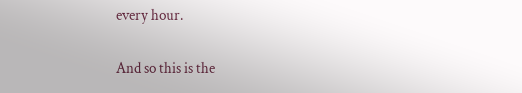every hour.

And so this is the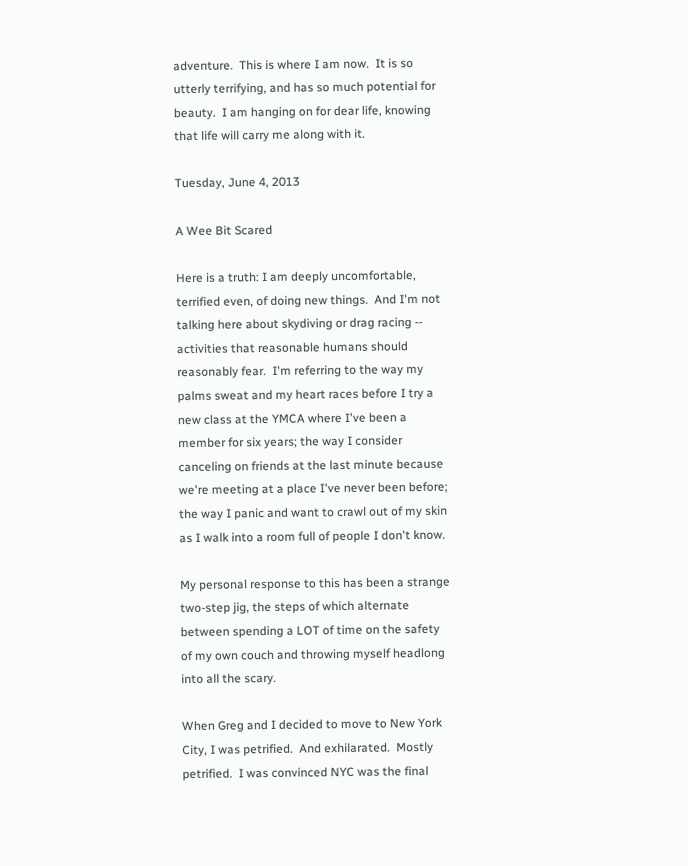adventure.  This is where I am now.  It is so utterly terrifying, and has so much potential for beauty.  I am hanging on for dear life, knowing that life will carry me along with it.

Tuesday, June 4, 2013

A Wee Bit Scared

Here is a truth: I am deeply uncomfortable, terrified even, of doing new things.  And I'm not talking here about skydiving or drag racing -- activities that reasonable humans should reasonably fear.  I'm referring to the way my palms sweat and my heart races before I try a new class at the YMCA where I've been a member for six years; the way I consider canceling on friends at the last minute because we're meeting at a place I've never been before; the way I panic and want to crawl out of my skin as I walk into a room full of people I don't know.

My personal response to this has been a strange two-step jig, the steps of which alternate between spending a LOT of time on the safety of my own couch and throwing myself headlong into all the scary.

When Greg and I decided to move to New York City, I was petrified.  And exhilarated.  Mostly petrified.  I was convinced NYC was the final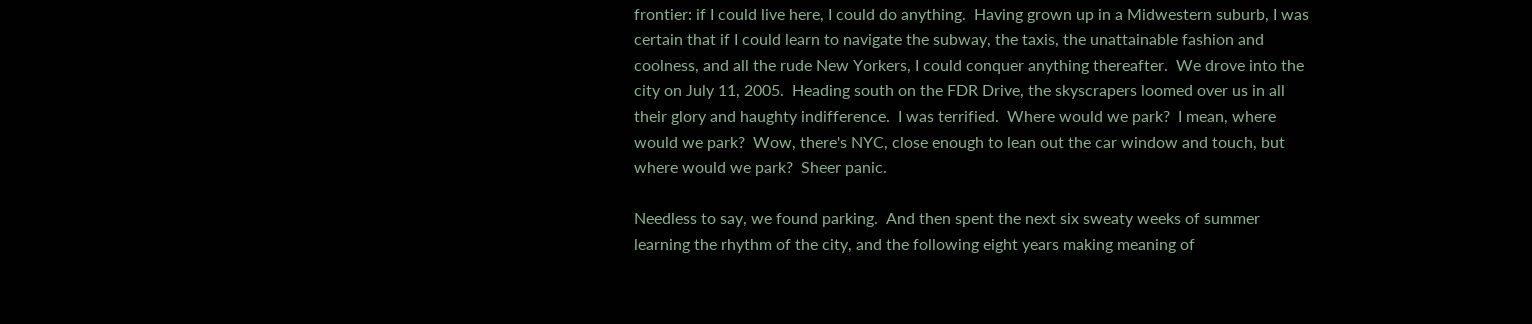frontier: if I could live here, I could do anything.  Having grown up in a Midwestern suburb, I was certain that if I could learn to navigate the subway, the taxis, the unattainable fashion and coolness, and all the rude New Yorkers, I could conquer anything thereafter.  We drove into the city on July 11, 2005.  Heading south on the FDR Drive, the skyscrapers loomed over us in all their glory and haughty indifference.  I was terrified.  Where would we park?  I mean, where would we park?  Wow, there's NYC, close enough to lean out the car window and touch, but where would we park?  Sheer panic.

Needless to say, we found parking.  And then spent the next six sweaty weeks of summer learning the rhythm of the city, and the following eight years making meaning of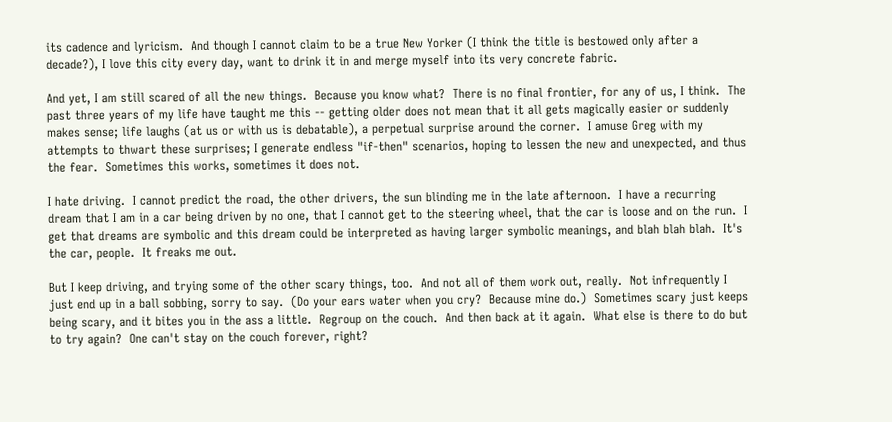its cadence and lyricism.  And though I cannot claim to be a true New Yorker (I think the title is bestowed only after a decade?), I love this city every day, want to drink it in and merge myself into its very concrete fabric.

And yet, I am still scared of all the new things.  Because you know what?  There is no final frontier, for any of us, I think.  The past three years of my life have taught me this -- getting older does not mean that it all gets magically easier or suddenly makes sense; life laughs (at us or with us is debatable), a perpetual surprise around the corner.  I amuse Greg with my attempts to thwart these surprises; I generate endless "if-then" scenarios, hoping to lessen the new and unexpected, and thus the fear.  Sometimes this works, sometimes it does not.

I hate driving.  I cannot predict the road, the other drivers, the sun blinding me in the late afternoon.  I have a recurring dream that I am in a car being driven by no one, that I cannot get to the steering wheel, that the car is loose and on the run.  I get that dreams are symbolic and this dream could be interpreted as having larger symbolic meanings, and blah blah blah.  It's the car, people.  It freaks me out.

But I keep driving, and trying some of the other scary things, too.  And not all of them work out, really.  Not infrequently I just end up in a ball sobbing, sorry to say.  (Do your ears water when you cry?  Because mine do.)  Sometimes scary just keeps being scary, and it bites you in the ass a little.  Regroup on the couch.  And then back at it again.  What else is there to do but to try again?  One can't stay on the couch forever, right?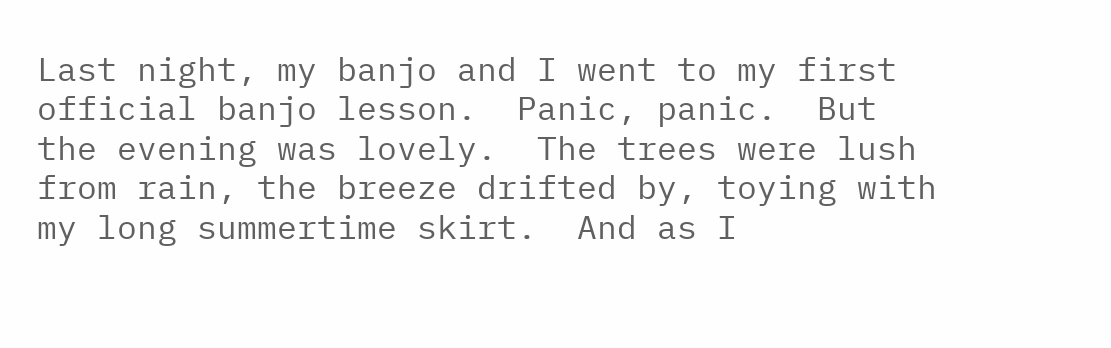Last night, my banjo and I went to my first official banjo lesson.  Panic, panic.  But the evening was lovely.  The trees were lush from rain, the breeze drifted by, toying with my long summertime skirt.  And as I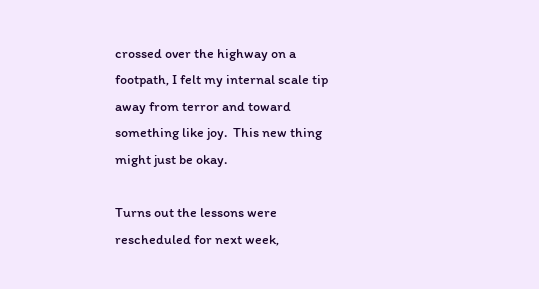crossed over the highway on a footpath, I felt my internal scale tip away from terror and toward something like joy.  This new thing might just be okay.

Turns out the lessons were rescheduled for next week,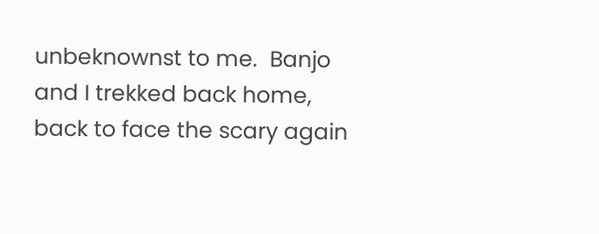unbeknownst to me.  Banjo and I trekked back home, back to face the scary again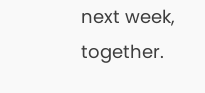next week, together.